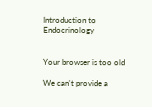Introduction to Endocrinology


Your browser is too old

We can't provide a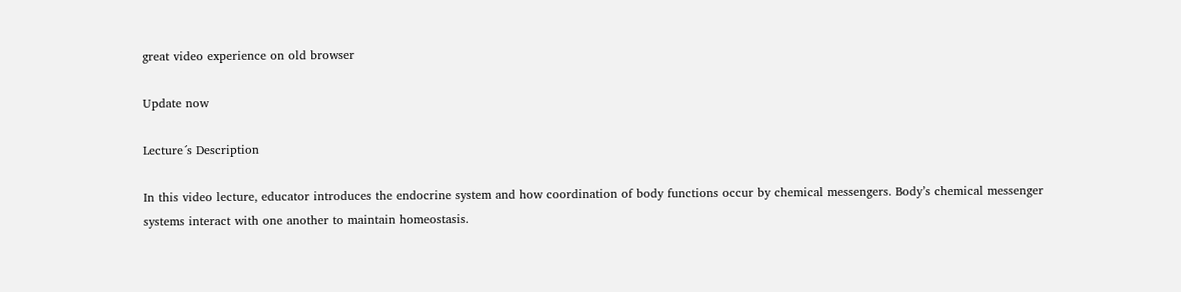great video experience on old browser

Update now

Lecture´s Description

In this video lecture, educator introduces the endocrine system and how coordination of body functions occur by chemical messengers. Body’s chemical messenger systems interact with one another to maintain homeostasis.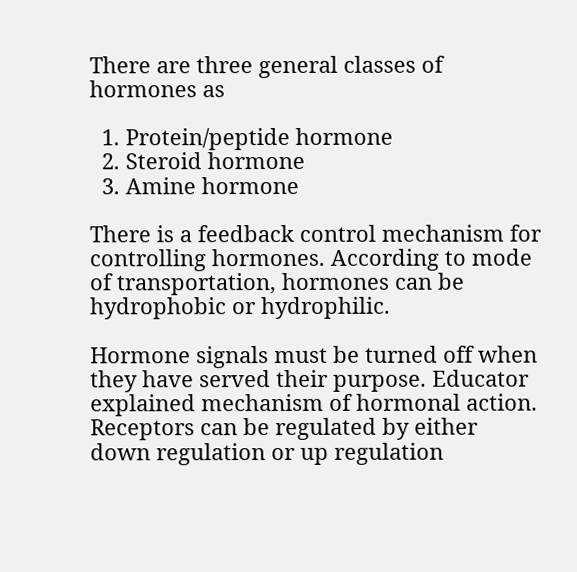There are three general classes of hormones as

  1. Protein/peptide hormone
  2. Steroid hormone
  3. Amine hormone

There is a feedback control mechanism for controlling hormones. According to mode of transportation, hormones can be hydrophobic or hydrophilic.

Hormone signals must be turned off when they have served their purpose. Educator explained mechanism of hormonal action. Receptors can be regulated by either down regulation or up regulation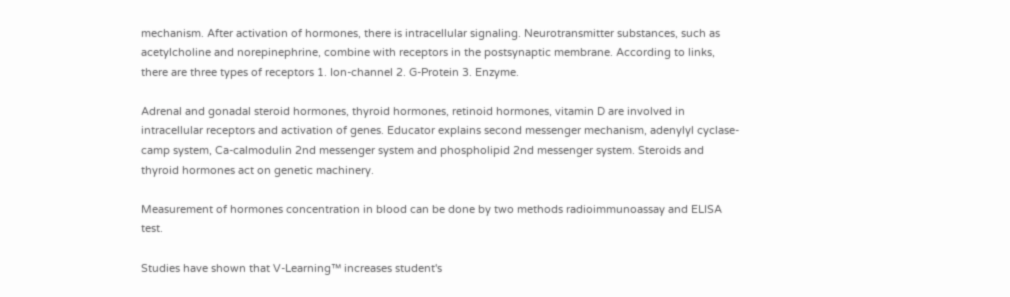mechanism. After activation of hormones, there is intracellular signaling. Neurotransmitter substances, such as acetylcholine and norepinephrine, combine with receptors in the postsynaptic membrane. According to links, there are three types of receptors 1. Ion-channel 2. G-Protein 3. Enzyme.

Adrenal and gonadal steroid hormones, thyroid hormones, retinoid hormones, vitamin D are involved in intracellular receptors and activation of genes. Educator explains second messenger mechanism, adenylyl cyclase-camp system, Ca-calmodulin 2nd messenger system and phospholipid 2nd messenger system. Steroids and thyroid hormones act on genetic machinery.

Measurement of hormones concentration in blood can be done by two methods radioimmunoassay and ELISA test.

Studies have shown that V-Learning™ increases student's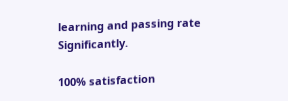learning and passing rate Significantly.

100% satisfaction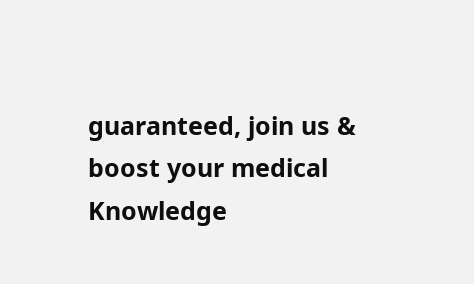guaranteed, join us & boost your medical Knowledge